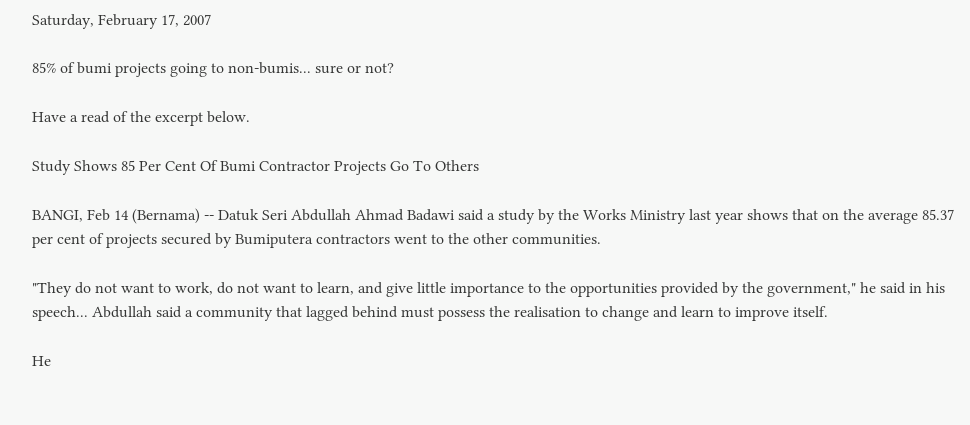Saturday, February 17, 2007

85% of bumi projects going to non-bumis... sure or not?

Have a read of the excerpt below.

Study Shows 85 Per Cent Of Bumi Contractor Projects Go To Others

BANGI, Feb 14 (Bernama) -- Datuk Seri Abdullah Ahmad Badawi said a study by the Works Ministry last year shows that on the average 85.37 per cent of projects secured by Bumiputera contractors went to the other communities.

"They do not want to work, do not want to learn, and give little importance to the opportunities provided by the government," he said in his speech... Abdullah said a community that lagged behind must possess the realisation to change and learn to improve itself.

He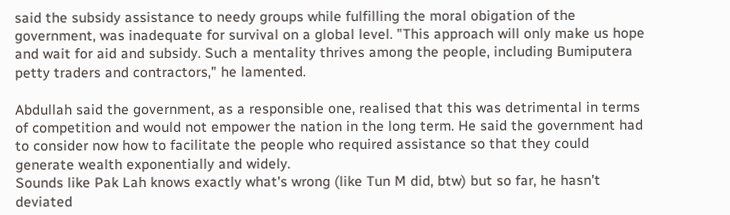said the subsidy assistance to needy groups while fulfilling the moral obigation of the government, was inadequate for survival on a global level. "This approach will only make us hope and wait for aid and subsidy. Such a mentality thrives among the people, including Bumiputera petty traders and contractors," he lamented.

Abdullah said the government, as a responsible one, realised that this was detrimental in terms of competition and would not empower the nation in the long term. He said the government had to consider now how to facilitate the people who required assistance so that they could generate wealth exponentially and widely.
Sounds like Pak Lah knows exactly what's wrong (like Tun M did, btw) but so far, he hasn't deviated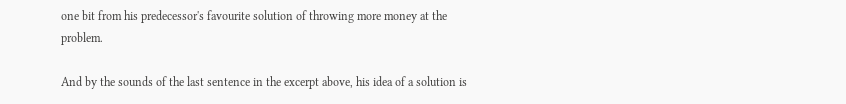one bit from his predecessor's favourite solution of throwing more money at the problem.

And by the sounds of the last sentence in the excerpt above, his idea of a solution is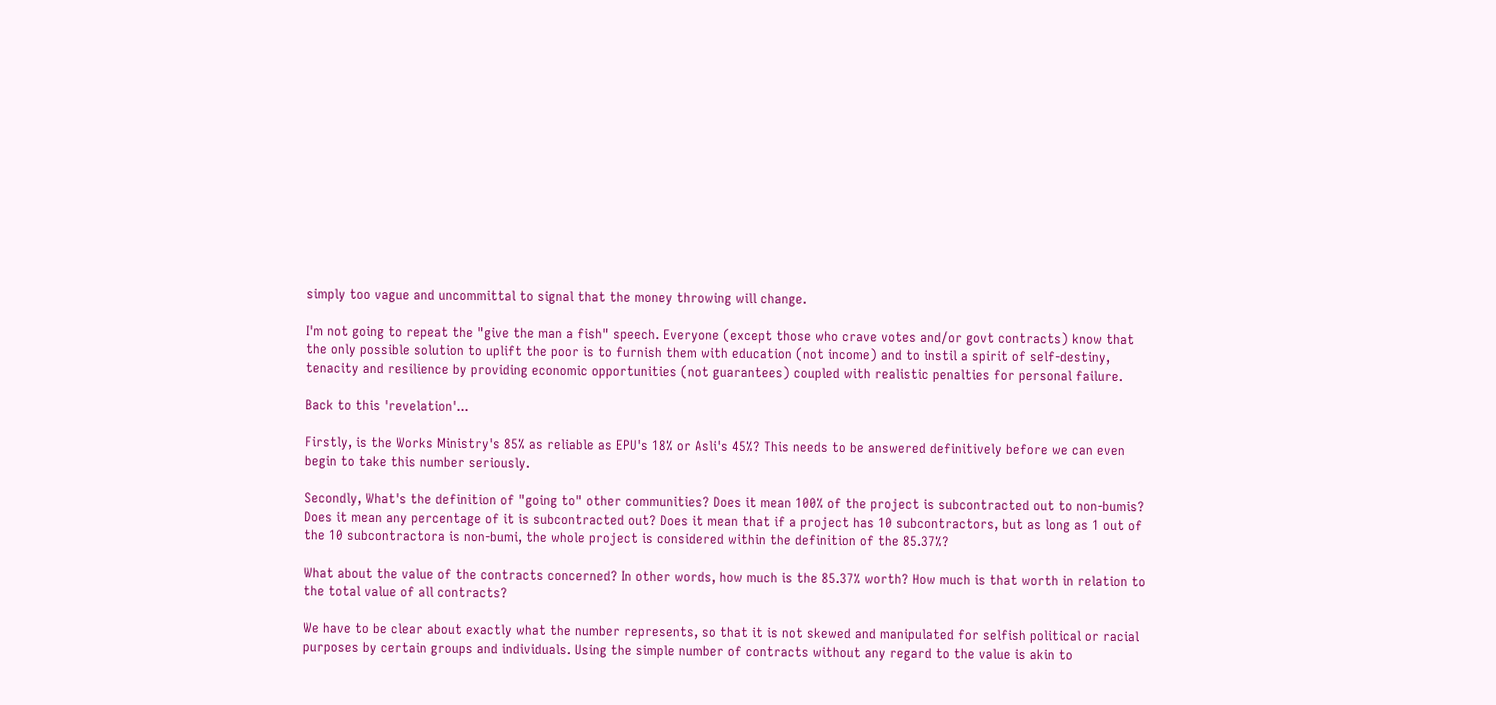simply too vague and uncommittal to signal that the money throwing will change.

I'm not going to repeat the "give the man a fish" speech. Everyone (except those who crave votes and/or govt contracts) know that the only possible solution to uplift the poor is to furnish them with education (not income) and to instil a spirit of self-destiny, tenacity and resilience by providing economic opportunities (not guarantees) coupled with realistic penalties for personal failure.

Back to this 'revelation'...

Firstly, is the Works Ministry's 85% as reliable as EPU's 18% or Asli's 45%? This needs to be answered definitively before we can even begin to take this number seriously.

Secondly, What's the definition of "going to" other communities? Does it mean 100% of the project is subcontracted out to non-bumis? Does it mean any percentage of it is subcontracted out? Does it mean that if a project has 10 subcontractors, but as long as 1 out of the 10 subcontractora is non-bumi, the whole project is considered within the definition of the 85.37%?

What about the value of the contracts concerned? In other words, how much is the 85.37% worth? How much is that worth in relation to the total value of all contracts?

We have to be clear about exactly what the number represents, so that it is not skewed and manipulated for selfish political or racial purposes by certain groups and individuals. Using the simple number of contracts without any regard to the value is akin to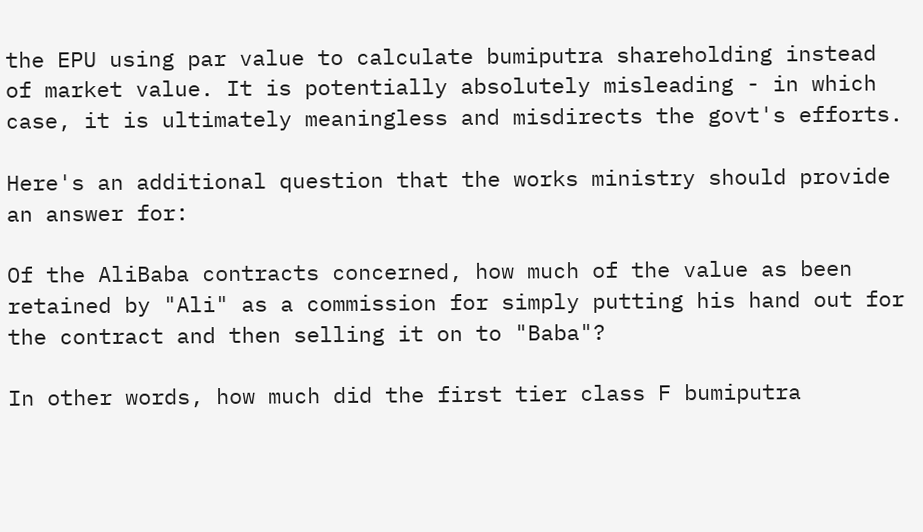the EPU using par value to calculate bumiputra shareholding instead of market value. It is potentially absolutely misleading - in which case, it is ultimately meaningless and misdirects the govt's efforts.

Here's an additional question that the works ministry should provide an answer for:

Of the AliBaba contracts concerned, how much of the value as been retained by "Ali" as a commission for simply putting his hand out for the contract and then selling it on to "Baba"?

In other words, how much did the first tier class F bumiputra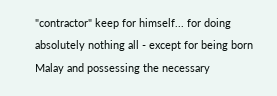"contractor" keep for himself... for doing absolutely nothing all - except for being born Malay and possessing the necessary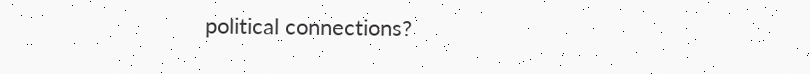political connections?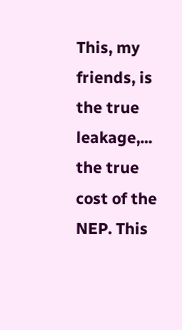This, my friends, is the true leakage,... the true cost of the NEP. This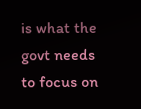is what the govt needs to focus on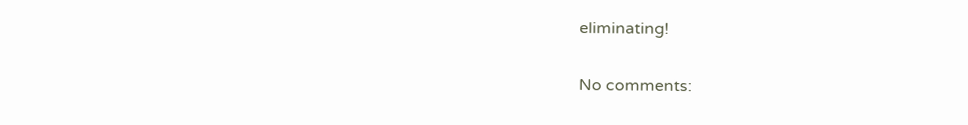eliminating!

No comments: